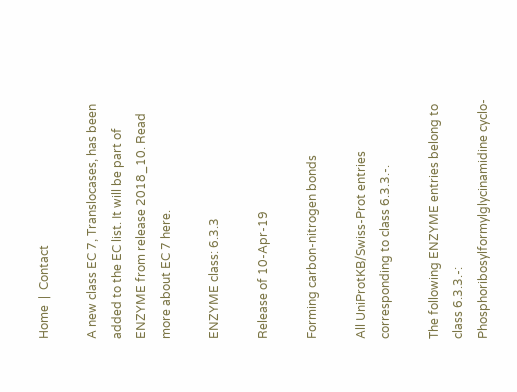Home  |  Contact

A new class EC 7, Translocases, has been added to the EC list. It will be part of ENZYME from release 2018_10. Read more about EC 7 here.

ENZYME class: 6.3.3

Release of 10-Apr-19

Forming carbon-nitrogen bonds

All UniProtKB/Swiss-Prot entries corresponding to class 6.3.3.-.

The following ENZYME entries belong to class 6.3.3.-:      Phosphoribosylformylglycinamidine cyclo-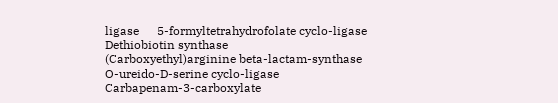ligase      5-formyltetrahydrofolate cyclo-ligase      Dethiobiotin synthase      (Carboxyethyl)arginine beta-lactam-synthase      O-ureido-D-serine cyclo-ligase      Carbapenam-3-carboxylate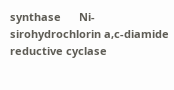synthase      Ni-sirohydrochlorin a,c-diamide reductive cyclase